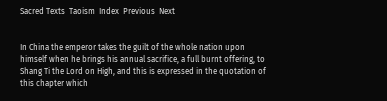Sacred Texts  Taoism  Index  Previous  Next


In China the emperor takes the guilt of the whole nation upon himself when he brings his annual sacrifice, a full burnt offering, to Shang Ti the Lord on High, and this is expressed in the quotation of this chapter which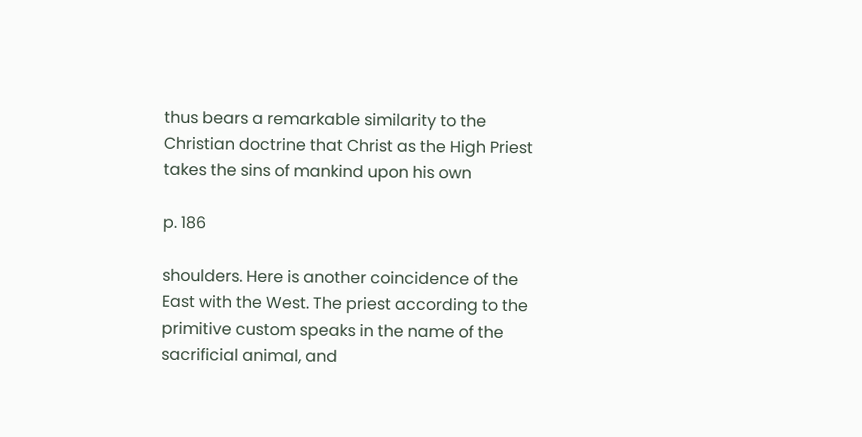thus bears a remarkable similarity to the Christian doctrine that Christ as the High Priest takes the sins of mankind upon his own

p. 186

shoulders. Here is another coincidence of the East with the West. The priest according to the primitive custom speaks in the name of the sacrificial animal, and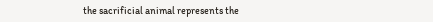the sacrificial animal represents the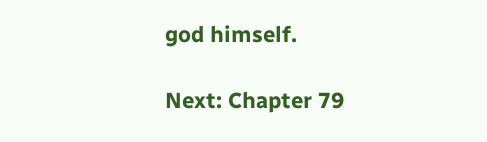god himself.

Next: Chapter 79